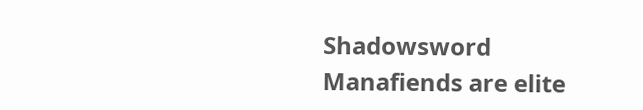Shadowsword Manafiends are elite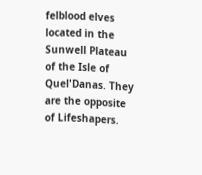felblood elves located in the Sunwell Plateau of the Isle of Quel'Danas. They are the opposite of Lifeshapers.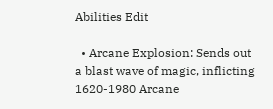Abilities Edit

  • Arcane Explosion: Sends out a blast wave of magic, inflicting 1620-1980 Arcane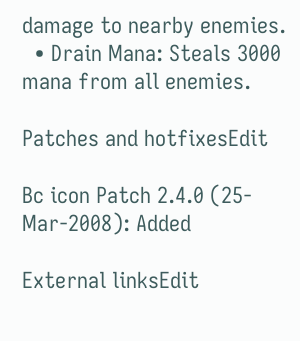damage to nearby enemies.
  • Drain Mana: Steals 3000 mana from all enemies.

Patches and hotfixesEdit

Bc icon Patch 2.4.0 (25-Mar-2008): Added

External linksEdit